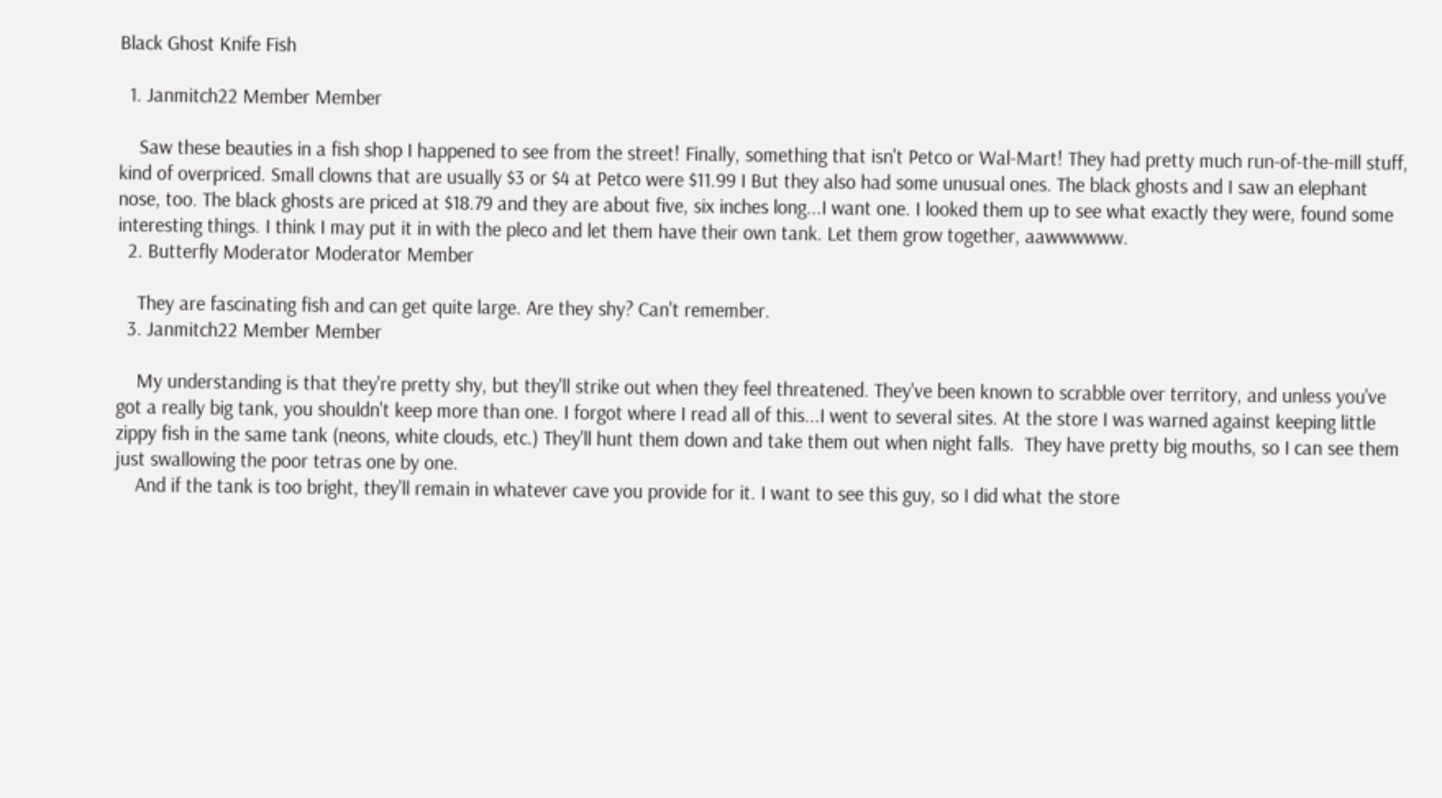Black Ghost Knife Fish

  1. Janmitch22 Member Member

    Saw these beauties in a fish shop I happened to see from the street! Finally, something that isn't Petco or Wal-Mart! They had pretty much run-of-the-mill stuff, kind of overpriced. Small clowns that are usually $3 or $4 at Petco were $11.99 I But they also had some unusual ones. The black ghosts and I saw an elephant nose, too. The black ghosts are priced at $18.79 and they are about five, six inches long...I want one. I looked them up to see what exactly they were, found some interesting things. I think I may put it in with the pleco and let them have their own tank. Let them grow together, aawwwwww.
  2. Butterfly Moderator Moderator Member

    They are fascinating fish and can get quite large. Are they shy? Can't remember.
  3. Janmitch22 Member Member

    My understanding is that they're pretty shy, but they'll strike out when they feel threatened. They've been known to scrabble over territory, and unless you've got a really big tank, you shouldn't keep more than one. I forgot where I read all of this...I went to several sites. At the store I was warned against keeping little zippy fish in the same tank (neons, white clouds, etc.) They'll hunt them down and take them out when night falls.  They have pretty big mouths, so I can see them just swallowing the poor tetras one by one.
    And if the tank is too bright, they'll remain in whatever cave you provide for it. I want to see this guy, so I did what the store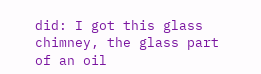did: I got this glass chimney, the glass part of an oil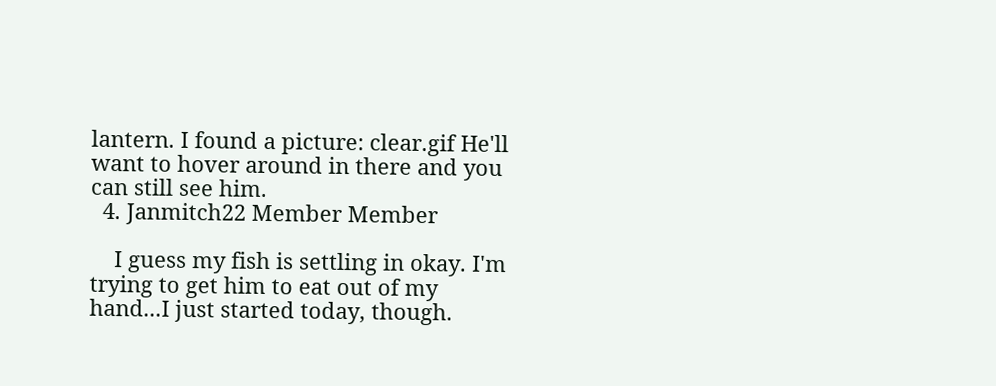lantern. I found a picture: clear.gif He'll want to hover around in there and you can still see him.
  4. Janmitch22 Member Member

    I guess my fish is settling in okay. I'm trying to get him to eat out of my hand...I just started today, though.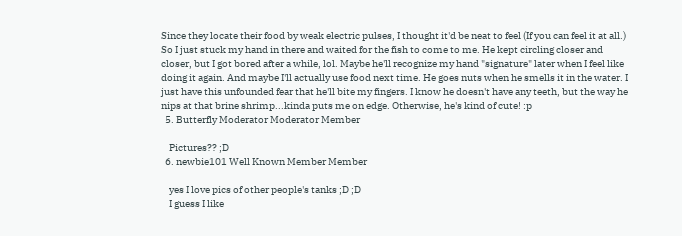Since they locate their food by weak electric pulses, I thought it'd be neat to feel (If you can feel it at all.) So I just stuck my hand in there and waited for the fish to come to me. He kept circling closer and closer, but I got bored after a while, lol. Maybe he'll recognize my hand "signature" later when I feel like doing it again. And maybe I'll actually use food next time. He goes nuts when he smells it in the water. I just have this unfounded fear that he'll bite my fingers. I know he doesn't have any teeth, but the way he nips at that brine shrimp...kinda puts me on edge. Otherwise, he's kind of cute! :p
  5. Butterfly Moderator Moderator Member

    Pictures?? ;D
  6. newbie101 Well Known Member Member

    yes I love pics of other people's tanks ;D ;D
    I guess I like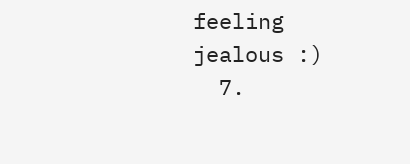feeling jealous :)
  7.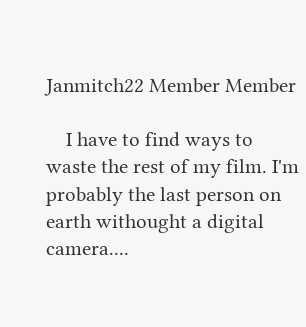Janmitch22 Member Member

    I have to find ways to waste the rest of my film. I'm probably the last person on earth withought a digital camera....